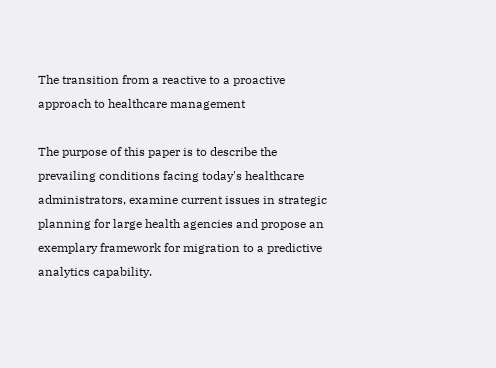The transition from a reactive to a proactive approach to healthcare management

The purpose of this paper is to describe the prevailing conditions facing today's healthcare administrators, examine current issues in strategic planning for large health agencies and propose an exemplary framework for migration to a predictive analytics capability.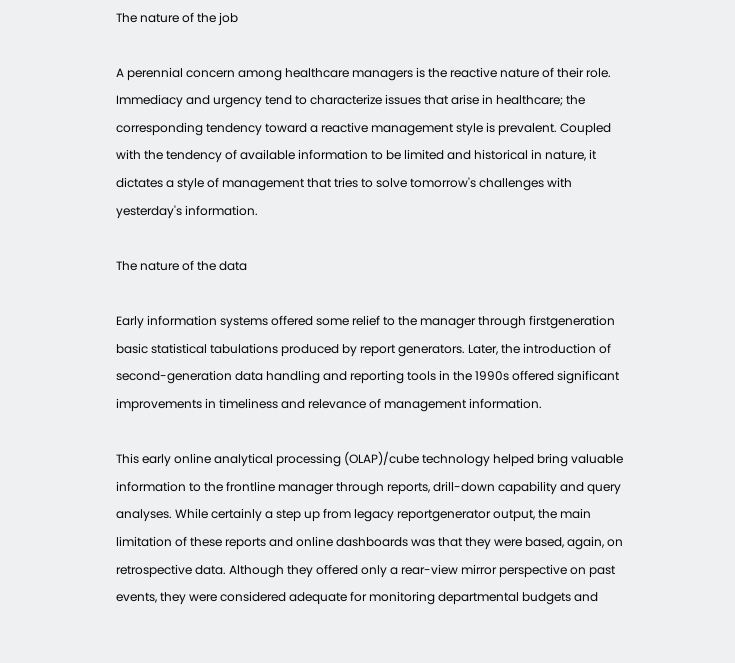The nature of the job

A perennial concern among healthcare managers is the reactive nature of their role. Immediacy and urgency tend to characterize issues that arise in healthcare; the corresponding tendency toward a reactive management style is prevalent. Coupled with the tendency of available information to be limited and historical in nature, it dictates a style of management that tries to solve tomorrow's challenges with yesterday's information.

The nature of the data

Early information systems offered some relief to the manager through firstgeneration basic statistical tabulations produced by report generators. Later, the introduction of second-generation data handling and reporting tools in the 1990s offered significant improvements in timeliness and relevance of management information.

This early online analytical processing (OLAP)/cube technology helped bring valuable information to the frontline manager through reports, drill-down capability and query analyses. While certainly a step up from legacy reportgenerator output, the main limitation of these reports and online dashboards was that they were based, again, on retrospective data. Although they offered only a rear-view mirror perspective on past events, they were considered adequate for monitoring departmental budgets and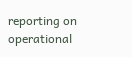reporting on operational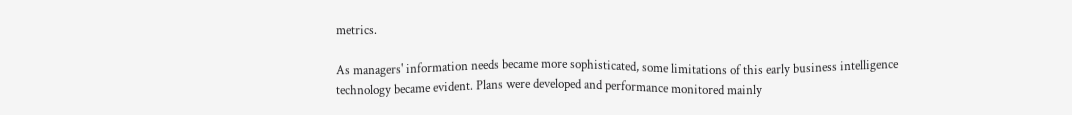metrics.

As managers' information needs became more sophisticated, some limitations of this early business intelligence technology became evident. Plans were developed and performance monitored mainly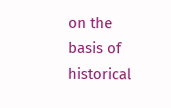on the basis of historical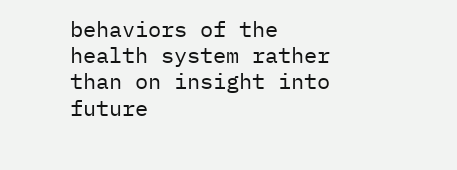behaviors of the health system rather than on insight into future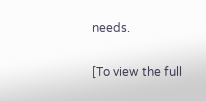needs.

[To view the full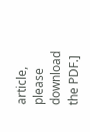article, please download the PDF.]